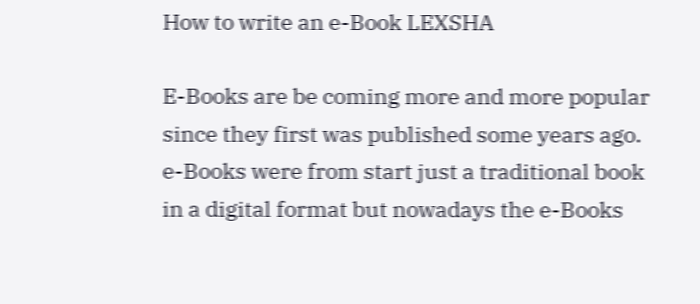How to write an e-Book LEXSHA

E-Books are be coming more and more popular since they first was published some years ago. e-Books were from start just a traditional book in a digital format but nowadays the e-Books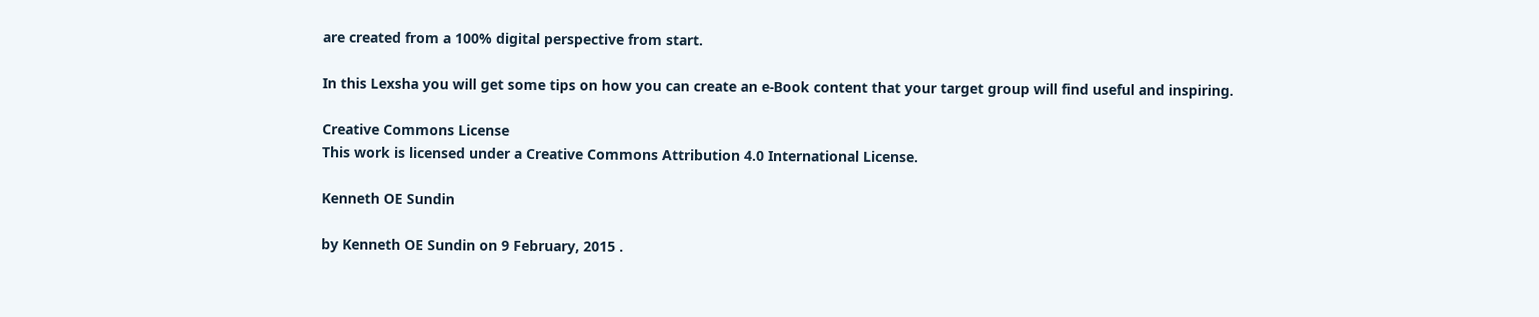are created from a 100% digital perspective from start.

In this Lexsha you will get some tips on how you can create an e-Book content that your target group will find useful and inspiring.

Creative Commons License
This work is licensed under a Creative Commons Attribution 4.0 International License.

Kenneth OE Sundin

by Kenneth OE Sundin on 9 February, 2015 .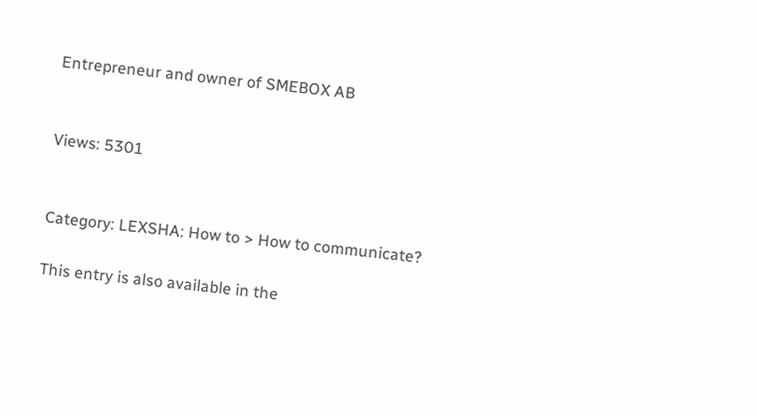Entrepreneur and owner of SMEBOX AB


Views: 5301


Category: LEXSHA: How to > How to communicate?

This entry is also available in the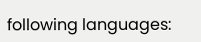following languages: